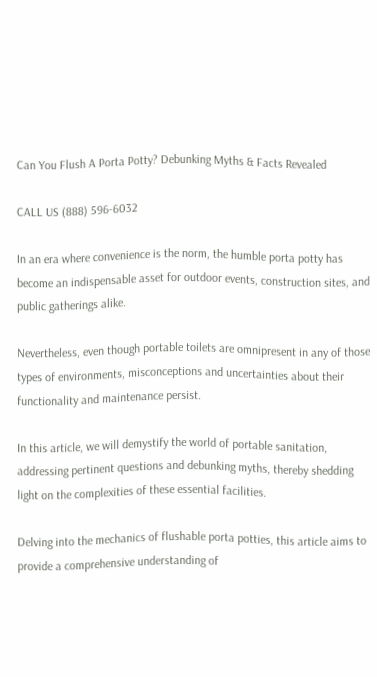Can You Flush A Porta Potty? Debunking Myths & Facts Revealed

CALL US (888) 596-6032

In an era where convenience is the norm, the humble porta potty has become an indispensable asset for outdoor events, construction sites, and public gatherings alike.

Nevertheless, even though portable toilets are omnipresent in any of those types of environments, misconceptions and uncertainties about their functionality and maintenance persist.

In this article, we will demystify the world of portable sanitation, addressing pertinent questions and debunking myths, thereby shedding light on the complexities of these essential facilities.

Delving into the mechanics of flushable porta potties, this article aims to provide a comprehensive understanding of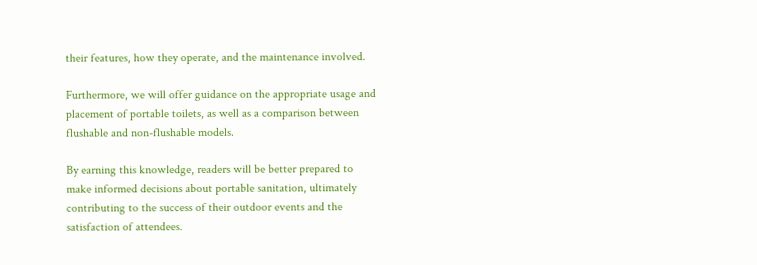their features, how they operate, and the maintenance involved.

Furthermore, we will offer guidance on the appropriate usage and placement of portable toilets, as well as a comparison between flushable and non-flushable models.

By earning this knowledge, readers will be better prepared to make informed decisions about portable sanitation, ultimately contributing to the success of their outdoor events and the satisfaction of attendees.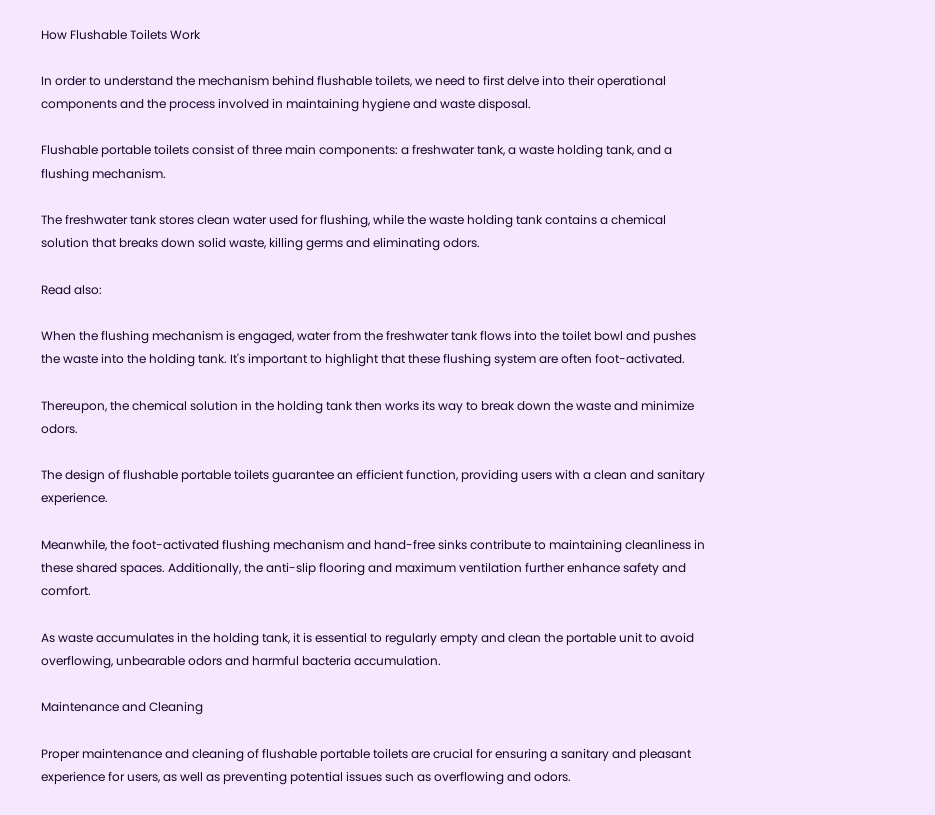How Flushable Toilets Work

In order to understand the mechanism behind flushable toilets, we need to first delve into their operational components and the process involved in maintaining hygiene and waste disposal.

Flushable portable toilets consist of three main components: a freshwater tank, a waste holding tank, and a flushing mechanism.

The freshwater tank stores clean water used for flushing, while the waste holding tank contains a chemical solution that breaks down solid waste, killing germs and eliminating odors.

Read also:

When the flushing mechanism is engaged, water from the freshwater tank flows into the toilet bowl and pushes the waste into the holding tank. It's important to highlight that these flushing system are often foot-activated.

Thereupon, the chemical solution in the holding tank then works its way to break down the waste and minimize odors.

The design of flushable portable toilets guarantee an efficient function, providing users with a clean and sanitary experience.

Meanwhile, the foot-activated flushing mechanism and hand-free sinks contribute to maintaining cleanliness in these shared spaces. Additionally, the anti-slip flooring and maximum ventilation further enhance safety and comfort.

As waste accumulates in the holding tank, it is essential to regularly empty and clean the portable unit to avoid overflowing, unbearable odors and harmful bacteria accumulation.

Maintenance and Cleaning

Proper maintenance and cleaning of flushable portable toilets are crucial for ensuring a sanitary and pleasant experience for users, as well as preventing potential issues such as overflowing and odors.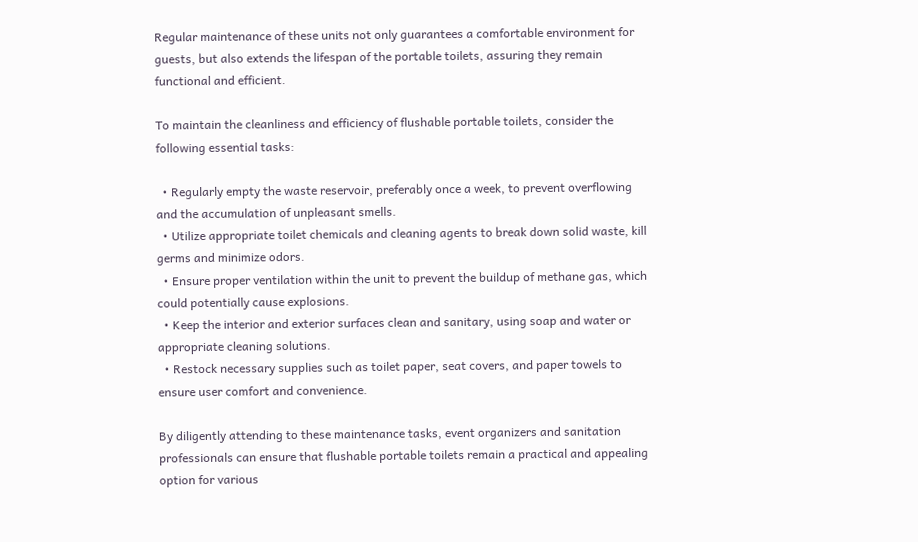Regular maintenance of these units not only guarantees a comfortable environment for guests, but also extends the lifespan of the portable toilets, assuring they remain functional and efficient.

To maintain the cleanliness and efficiency of flushable portable toilets, consider the following essential tasks:

  • Regularly empty the waste reservoir, preferably once a week, to prevent overflowing and the accumulation of unpleasant smells.
  • Utilize appropriate toilet chemicals and cleaning agents to break down solid waste, kill germs and minimize odors.
  • Ensure proper ventilation within the unit to prevent the buildup of methane gas, which could potentially cause explosions.
  • Keep the interior and exterior surfaces clean and sanitary, using soap and water or appropriate cleaning solutions.
  • Restock necessary supplies such as toilet paper, seat covers, and paper towels to ensure user comfort and convenience.

By diligently attending to these maintenance tasks, event organizers and sanitation professionals can ensure that flushable portable toilets remain a practical and appealing option for various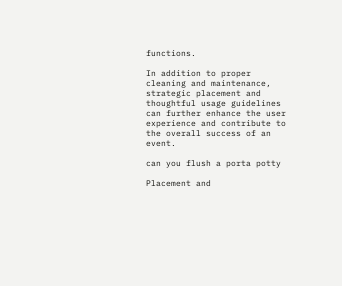functions.

In addition to proper cleaning and maintenance, strategic placement and thoughtful usage guidelines can further enhance the user experience and contribute to the overall success of an event.

can you flush a porta potty

Placement and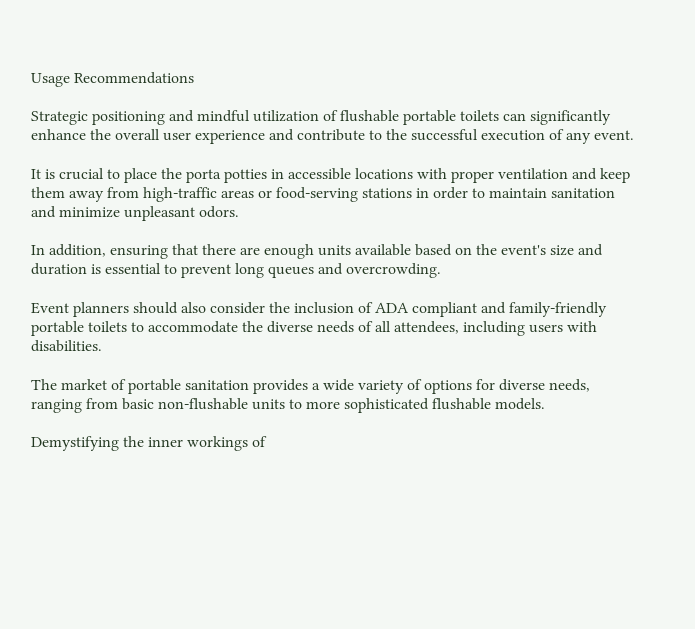Usage Recommendations

Strategic positioning and mindful utilization of flushable portable toilets can significantly enhance the overall user experience and contribute to the successful execution of any event.

It is crucial to place the porta potties in accessible locations with proper ventilation and keep them away from high-traffic areas or food-serving stations in order to maintain sanitation and minimize unpleasant odors.

In addition, ensuring that there are enough units available based on the event's size and duration is essential to prevent long queues and overcrowding.

Event planners should also consider the inclusion of ADA compliant and family-friendly portable toilets to accommodate the diverse needs of all attendees, including users with disabilities.

The market of portable sanitation provides a wide variety of options for diverse needs, ranging from basic non-flushable units to more sophisticated flushable models.

Demystifying the inner workings of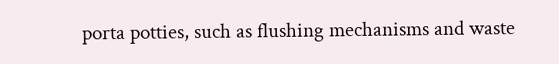porta potties, such as flushing mechanisms and waste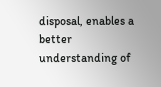disposal, enables a better understanding of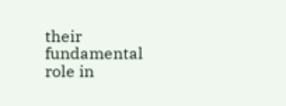their fundamental role in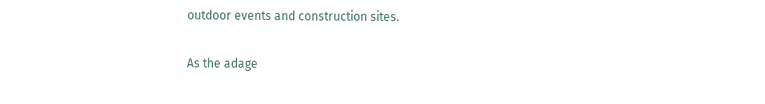outdoor events and construction sites.

As the adage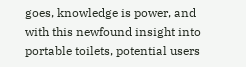goes, knowledge is power, and with this newfound insight into portable toilets, potential users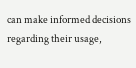can make informed decisions regarding their usage,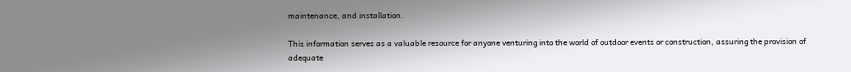maintenance, and installation.

This information serves as a valuable resource for anyone venturing into the world of outdoor events or construction, assuring the provision of adequate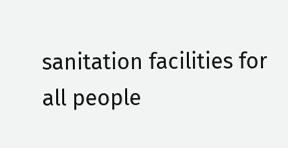sanitation facilities for all people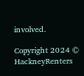involved.

Copyright 2024 © HackneyRenters